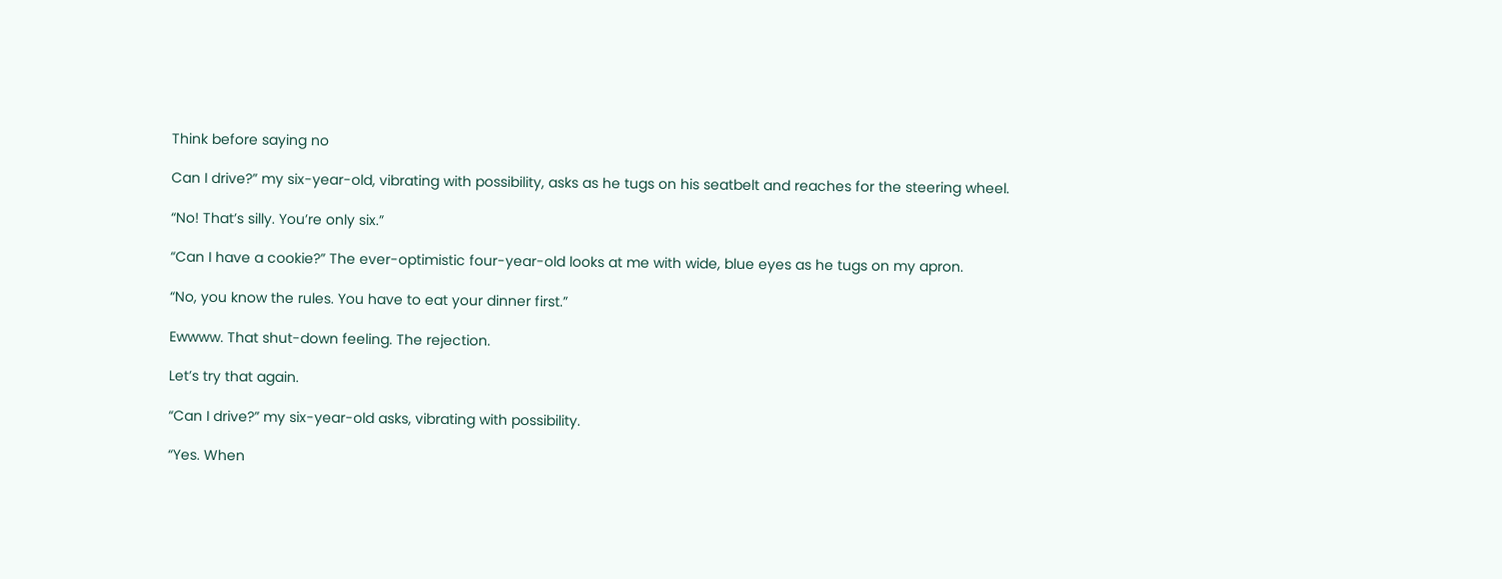Think before saying no

Can I drive?” my six-year-old, vibrating with possibility, asks as he tugs on his seatbelt and reaches for the steering wheel.

“No! That’s silly. You’re only six.”

“Can I have a cookie?” The ever-optimistic four-year-old looks at me with wide, blue eyes as he tugs on my apron.

“No, you know the rules. You have to eat your dinner first.”

Ewwww. That shut-down feeling. The rejection.

Let’s try that again.

“Can I drive?” my six-year-old asks, vibrating with possibility.

“Yes. When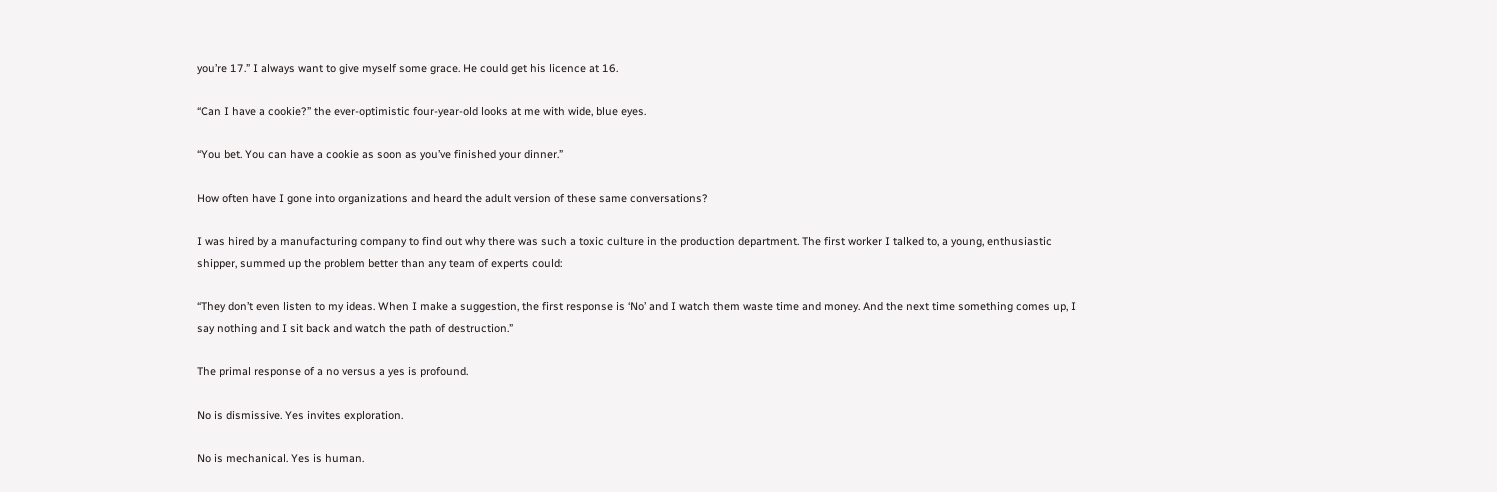you’re 17.” I always want to give myself some grace. He could get his licence at 16.

“Can I have a cookie?” the ever-optimistic four-year-old looks at me with wide, blue eyes.

“You bet. You can have a cookie as soon as you’ve finished your dinner.”

How often have I gone into organizations and heard the adult version of these same conversations?

I was hired by a manufacturing company to find out why there was such a toxic culture in the production department. The first worker I talked to, a young, enthusiastic shipper, summed up the problem better than any team of experts could:

“They don’t even listen to my ideas. When I make a suggestion, the first response is ‘No’ and I watch them waste time and money. And the next time something comes up, I say nothing and I sit back and watch the path of destruction.”

The primal response of a no versus a yes is profound.

No is dismissive. Yes invites exploration.

No is mechanical. Yes is human.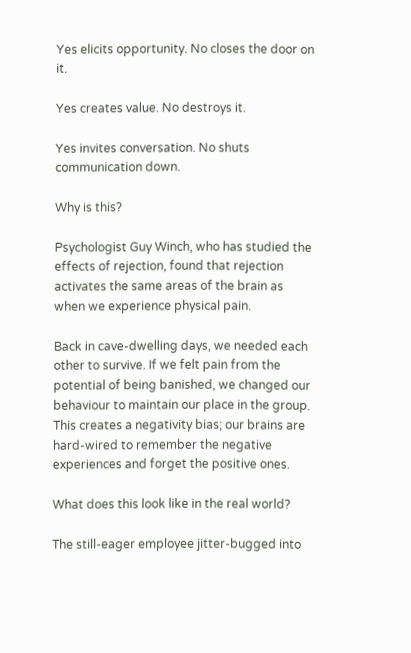Yes elicits opportunity. No closes the door on it.

Yes creates value. No destroys it.

Yes invites conversation. No shuts communication down.

Why is this?

Psychologist Guy Winch, who has studied the effects of rejection, found that rejection activates the same areas of the brain as when we experience physical pain.

Back in cave-dwelling days, we needed each other to survive. If we felt pain from the potential of being banished, we changed our behaviour to maintain our place in the group. This creates a negativity bias; our brains are hard-wired to remember the negative experiences and forget the positive ones.

What does this look like in the real world?

The still-eager employee jitter-bugged into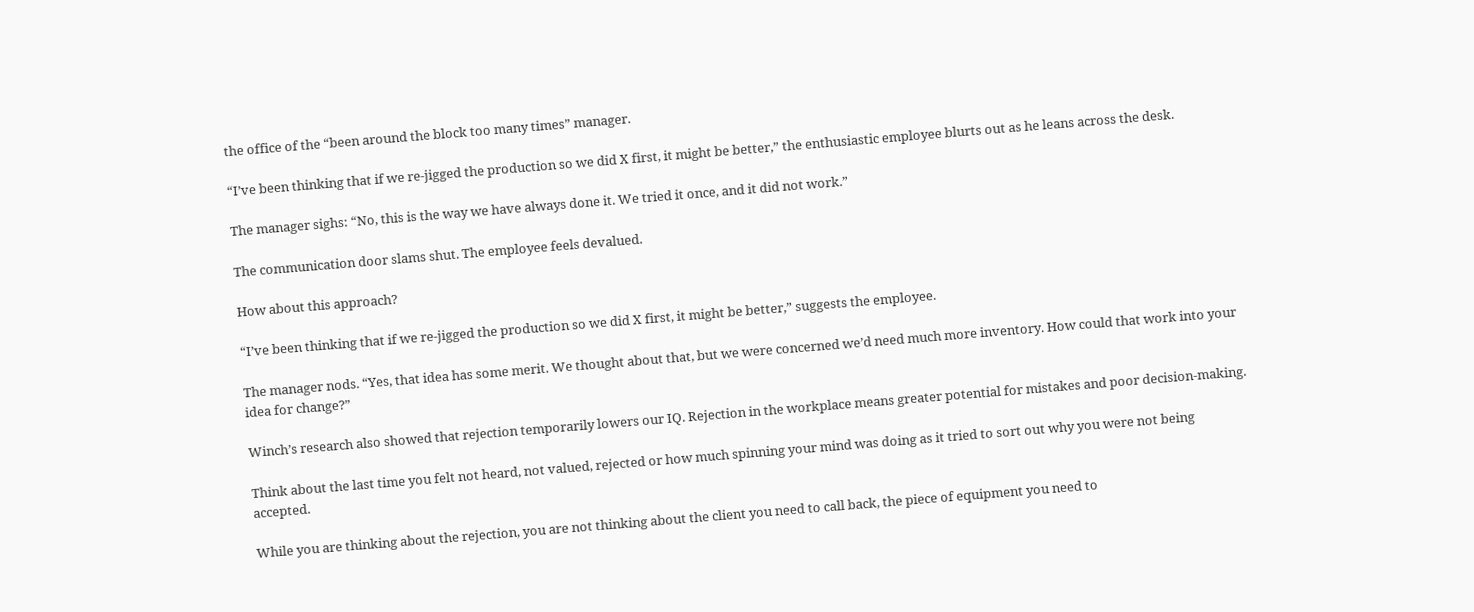the office of the “been around the block too many times” manager.

“I’ve been thinking that if we re-jigged the production so we did X first, it might be better,” the enthusiastic employee blurts out as he leans across the desk.

The manager sighs: “No, this is the way we have always done it. We tried it once, and it did not work.”

The communication door slams shut. The employee feels devalued.

How about this approach?

“I’ve been thinking that if we re-jigged the production so we did X first, it might be better,” suggests the employee.

The manager nods. “Yes, that idea has some merit. We thought about that, but we were concerned we’d need much more inventory. How could that work into your idea for change?”

Winch’s research also showed that rejection temporarily lowers our IQ. Rejection in the workplace means greater potential for mistakes and poor decision-making.

Think about the last time you felt not heard, not valued, rejected or how much spinning your mind was doing as it tried to sort out why you were not being accepted.

While you are thinking about the rejection, you are not thinking about the client you need to call back, the piece of equipment you need to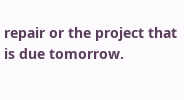repair or the project that is due tomorrow.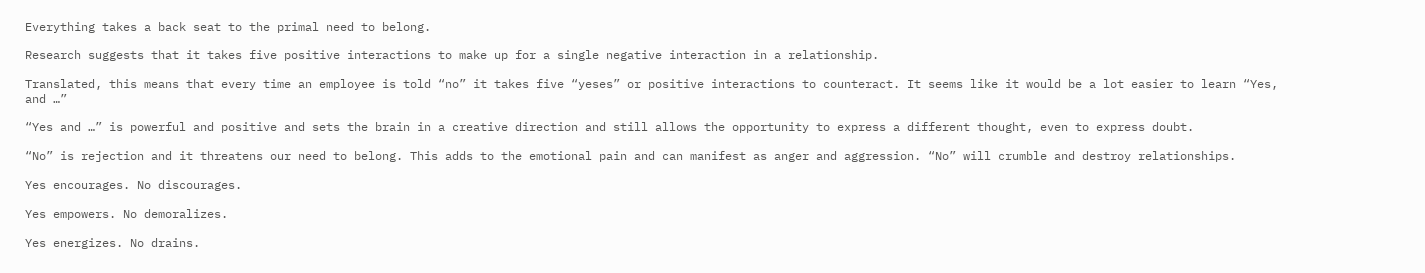Everything takes a back seat to the primal need to belong.

Research suggests that it takes five positive interactions to make up for a single negative interaction in a relationship.

Translated, this means that every time an employee is told “no” it takes five “yeses” or positive interactions to counteract. It seems like it would be a lot easier to learn “Yes, and …”

“Yes and …” is powerful and positive and sets the brain in a creative direction and still allows the opportunity to express a different thought, even to express doubt.

“No” is rejection and it threatens our need to belong. This adds to the emotional pain and can manifest as anger and aggression. “No” will crumble and destroy relationships.

Yes encourages. No discourages.

Yes empowers. No demoralizes.

Yes energizes. No drains.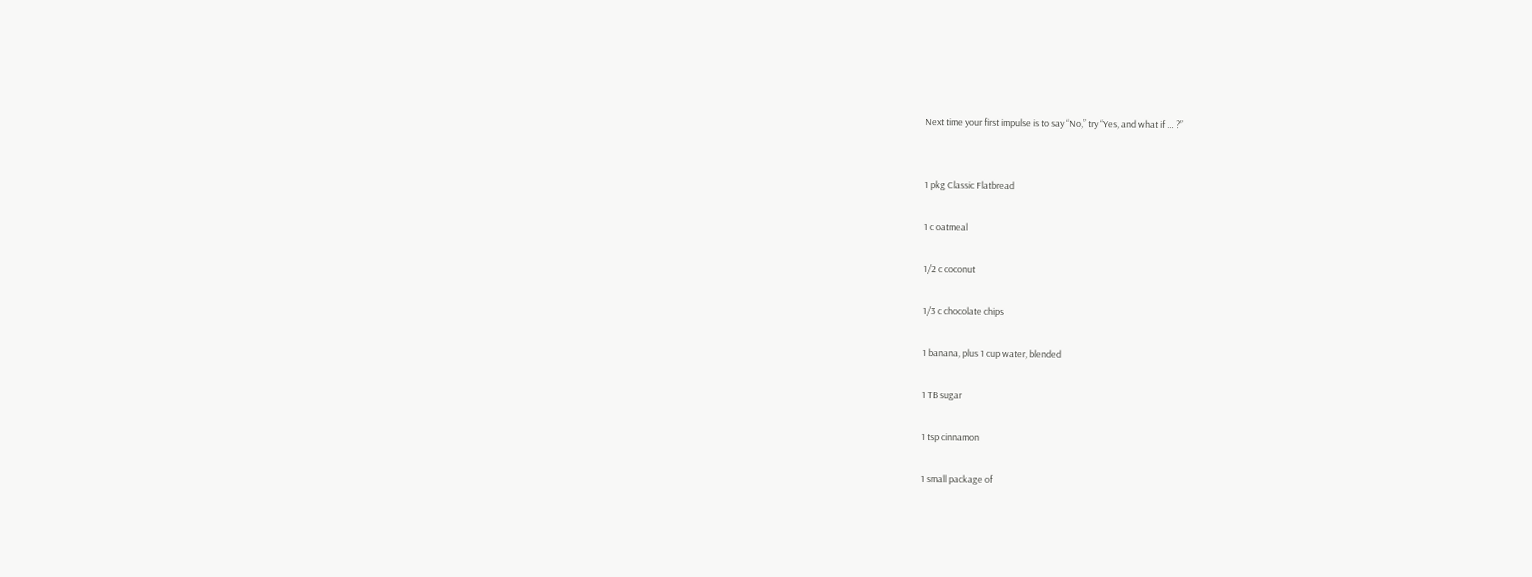Next time your first impulse is to say “No,” try “Yes, and what if … ?”


1 pkg Classic Flatbread

1 c oatmeal

1/2 c coconut

1/3 c chocolate chips

1 banana, plus 1 cup water, blended

1 TB sugar

1 tsp cinnamon

1 small package of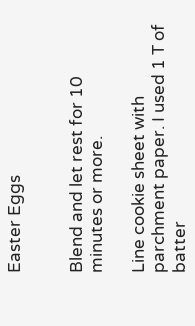Easter Eggs


Blend and let rest for 10 minutes or more.

Line cookie sheet with parchment paper. I used 1 T of batter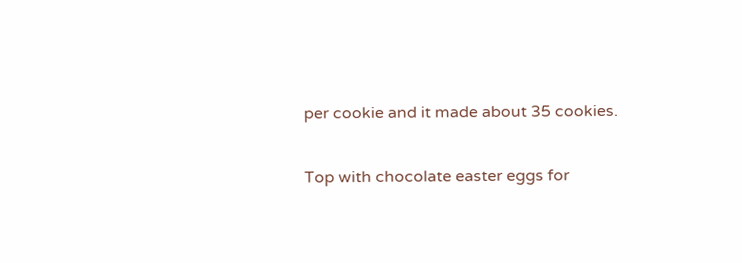per cookie and it made about 35 cookies.

Top with chocolate easter eggs for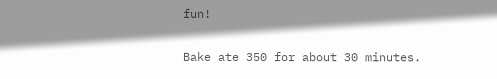fun!

Bake ate 350 for about 30 minutes.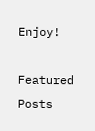Enjoy!

Featured Posts